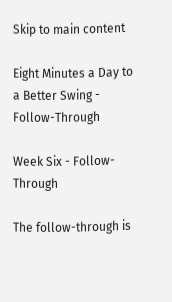Skip to main content

Eight Minutes a Day to a Better Swing - Follow-Through

Week Six - Follow-Through

The follow-through is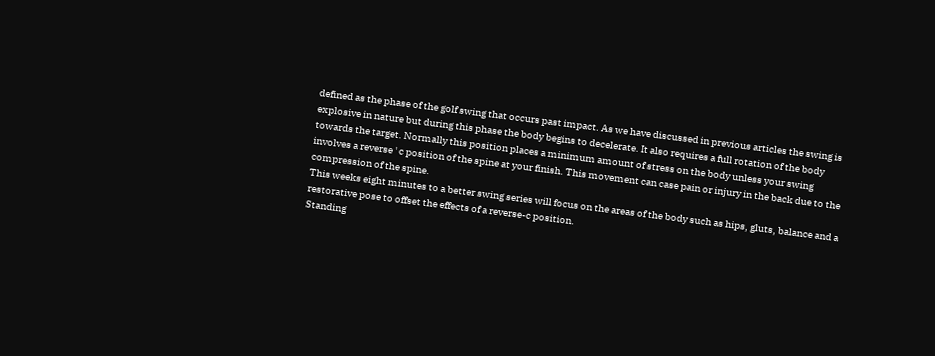defined as the phase of the golf swing that occurs past impact. As we have discussed in previous articles the swing is explosive in nature but during this phase the body begins to decelerate. It also requires a full rotation of the body towards the target. Normally this position places a minimum amount of stress on the body unless your swing involves a reverse ' c position of the spine at your finish. This movement can case pain or injury in the back due to the compression of the spine.
This weeks eight minutes to a better swing series will focus on the areas of the body such as hips, gluts, balance and a restorative pose to offset the effects of a reverse-c position.
Standing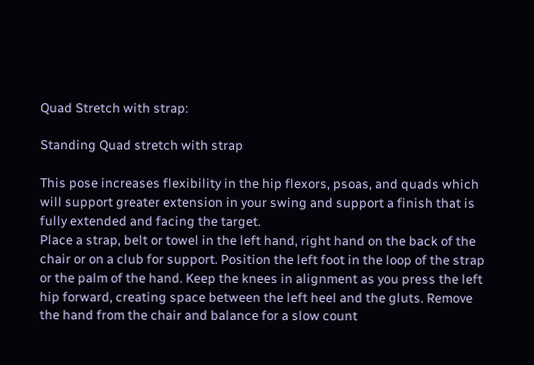Quad Stretch with strap:

Standing Quad stretch with strap

This pose increases flexibility in the hip flexors, psoas, and quads which will support greater extension in your swing and support a finish that is fully extended and facing the target.
Place a strap, belt or towel in the left hand, right hand on the back of the chair or on a club for support. Position the left foot in the loop of the strap or the palm of the hand. Keep the knees in alignment as you press the left hip forward, creating space between the left heel and the gluts. Remove the hand from the chair and balance for a slow count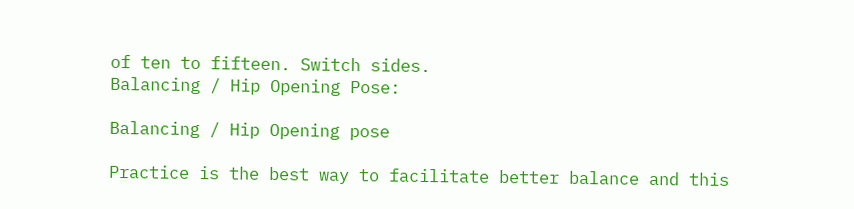of ten to fifteen. Switch sides.
Balancing / Hip Opening Pose:

Balancing / Hip Opening pose

Practice is the best way to facilitate better balance and this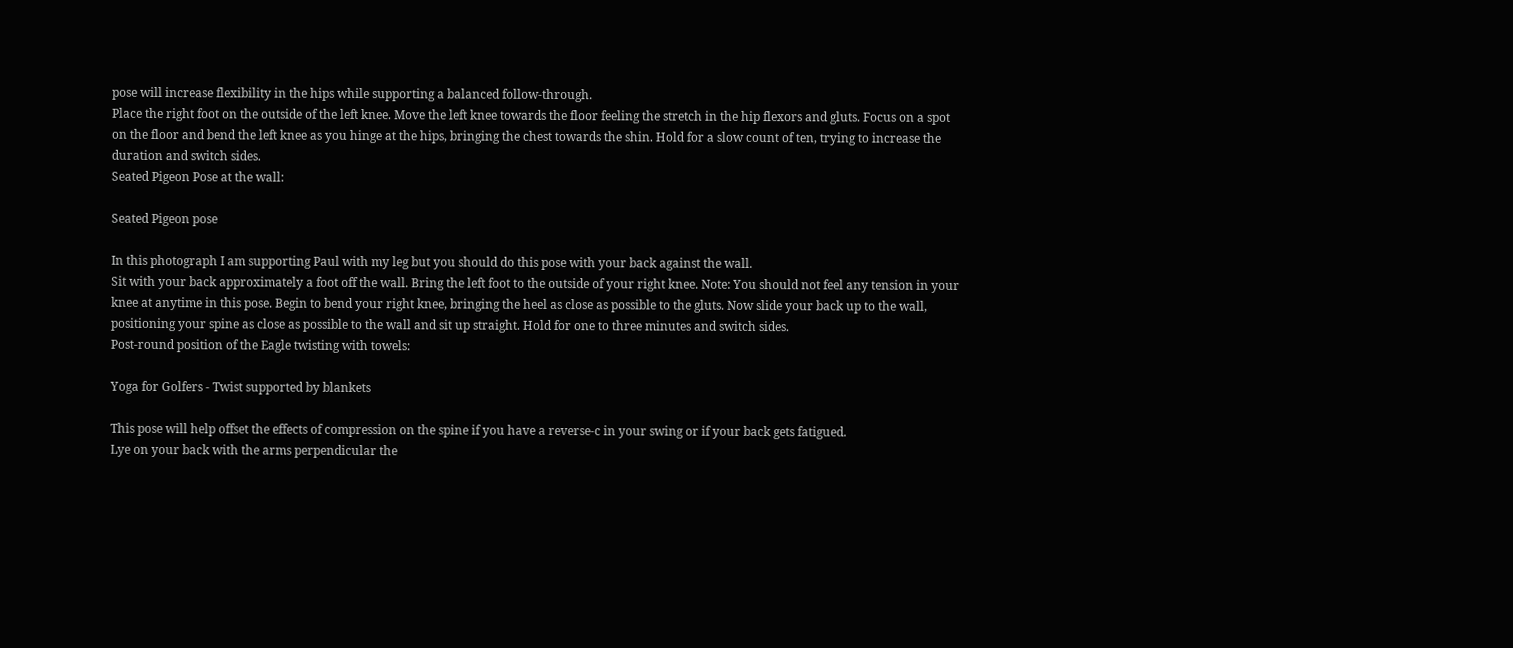pose will increase flexibility in the hips while supporting a balanced follow-through.
Place the right foot on the outside of the left knee. Move the left knee towards the floor feeling the stretch in the hip flexors and gluts. Focus on a spot on the floor and bend the left knee as you hinge at the hips, bringing the chest towards the shin. Hold for a slow count of ten, trying to increase the duration and switch sides.
Seated Pigeon Pose at the wall:

Seated Pigeon pose

In this photograph I am supporting Paul with my leg but you should do this pose with your back against the wall.
Sit with your back approximately a foot off the wall. Bring the left foot to the outside of your right knee. Note: You should not feel any tension in your knee at anytime in this pose. Begin to bend your right knee, bringing the heel as close as possible to the gluts. Now slide your back up to the wall, positioning your spine as close as possible to the wall and sit up straight. Hold for one to three minutes and switch sides.
Post-round position of the Eagle twisting with towels:

Yoga for Golfers - Twist supported by blankets

This pose will help offset the effects of compression on the spine if you have a reverse-c in your swing or if your back gets fatigued.
Lye on your back with the arms perpendicular the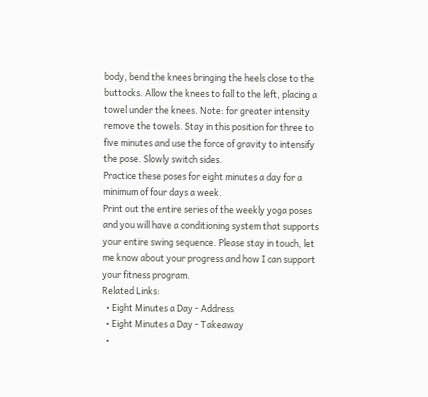body, bend the knees bringing the heels close to the buttocks. Allow the knees to fall to the left, placing a towel under the knees. Note: for greater intensity remove the towels. Stay in this position for three to five minutes and use the force of gravity to intensify the pose. Slowly switch sides.
Practice these poses for eight minutes a day for a minimum of four days a week.
Print out the entire series of the weekly yoga poses and you will have a conditioning system that supports your entire swing sequence. Please stay in touch, let me know about your progress and how I can support your fitness program.
Related Links:
  • Eight Minutes a Day - Address
  • Eight Minutes a Day - Takeaway
  •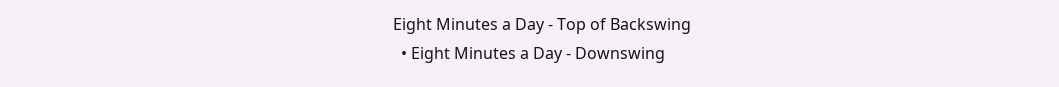Eight Minutes a Day - Top of Backswing
  • Eight Minutes a Day - Downswing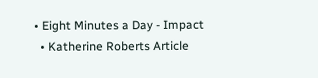• Eight Minutes a Day - Impact
  • Katherine Roberts Article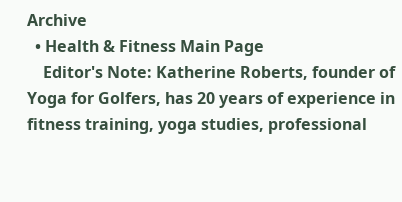Archive
  • Health & Fitness Main Page
    Editor's Note: Katherine Roberts, founder of Yoga for Golfers, has 20 years of experience in fitness training, yoga studies, professional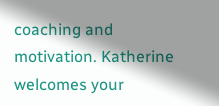coaching and motivation. Katherine welcomes your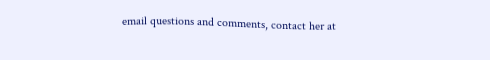email questions and comments, contact her at